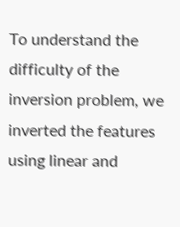To understand the difficulty of the inversion problem, we inverted the features using linear and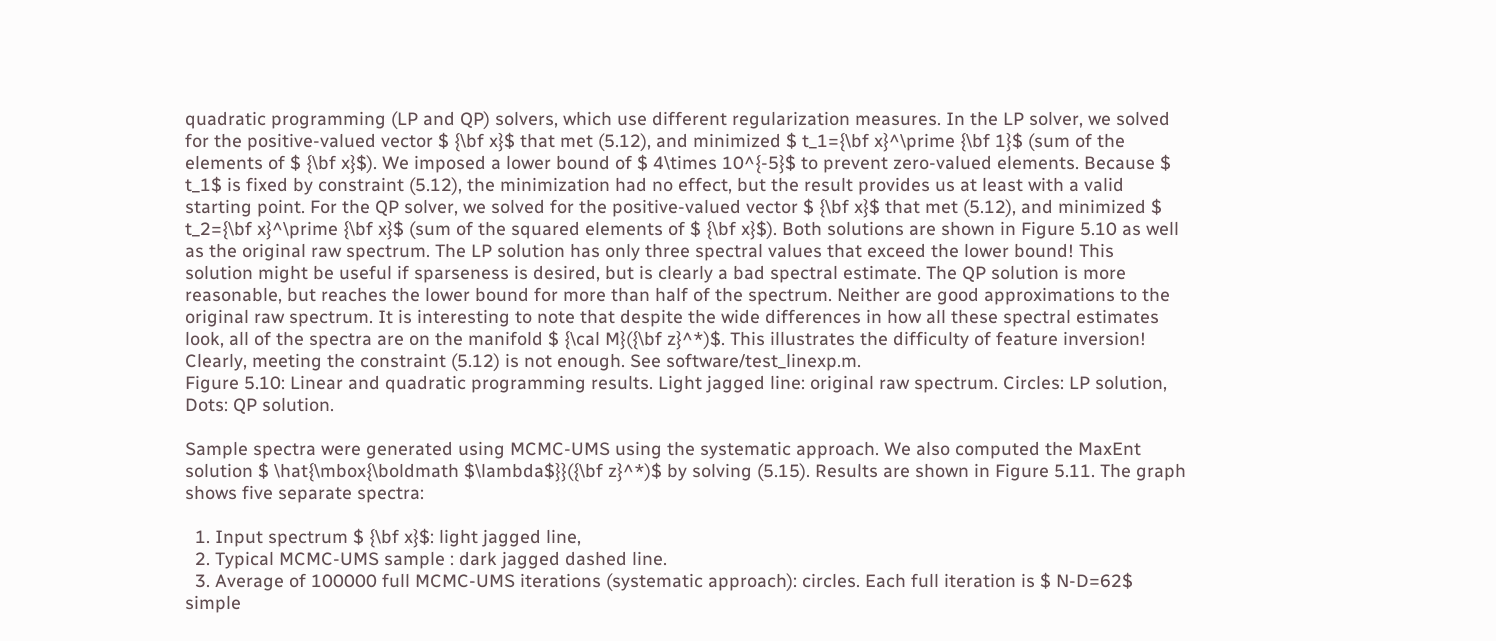quadratic programming (LP and QP) solvers, which use different regularization measures. In the LP solver, we solved for the positive-valued vector $ {\bf x}$ that met (5.12), and minimized $ t_1={\bf x}^\prime {\bf 1}$ (sum of the elements of $ {\bf x}$). We imposed a lower bound of $ 4\times 10^{-5}$ to prevent zero-valued elements. Because $ t_1$ is fixed by constraint (5.12), the minimization had no effect, but the result provides us at least with a valid starting point. For the QP solver, we solved for the positive-valued vector $ {\bf x}$ that met (5.12), and minimized $ t_2={\bf x}^\prime {\bf x}$ (sum of the squared elements of $ {\bf x}$). Both solutions are shown in Figure 5.10 as well as the original raw spectrum. The LP solution has only three spectral values that exceed the lower bound! This solution might be useful if sparseness is desired, but is clearly a bad spectral estimate. The QP solution is more reasonable, but reaches the lower bound for more than half of the spectrum. Neither are good approximations to the original raw spectrum. It is interesting to note that despite the wide differences in how all these spectral estimates look, all of the spectra are on the manifold $ {\cal M}({\bf z}^*)$. This illustrates the difficulty of feature inversion! Clearly, meeting the constraint (5.12) is not enough. See software/test_linexp.m.
Figure 5.10: Linear and quadratic programming results. Light jagged line: original raw spectrum. Circles: LP solution, Dots: QP solution.

Sample spectra were generated using MCMC-UMS using the systematic approach. We also computed the MaxEnt solution $ \hat{\mbox{\boldmath $\lambda$}}({\bf z}^*)$ by solving (5.15). Results are shown in Figure 5.11. The graph shows five separate spectra:

  1. Input spectrum $ {\bf x}$: light jagged line,
  2. Typical MCMC-UMS sample : dark jagged dashed line.
  3. Average of 100000 full MCMC-UMS iterations (systematic approach): circles. Each full iteration is $ N-D=62$ simple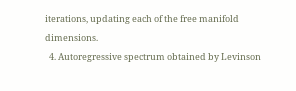iterations, updating each of the free manifold dimensions.
  4. Autoregressive spectrum obtained by Levinson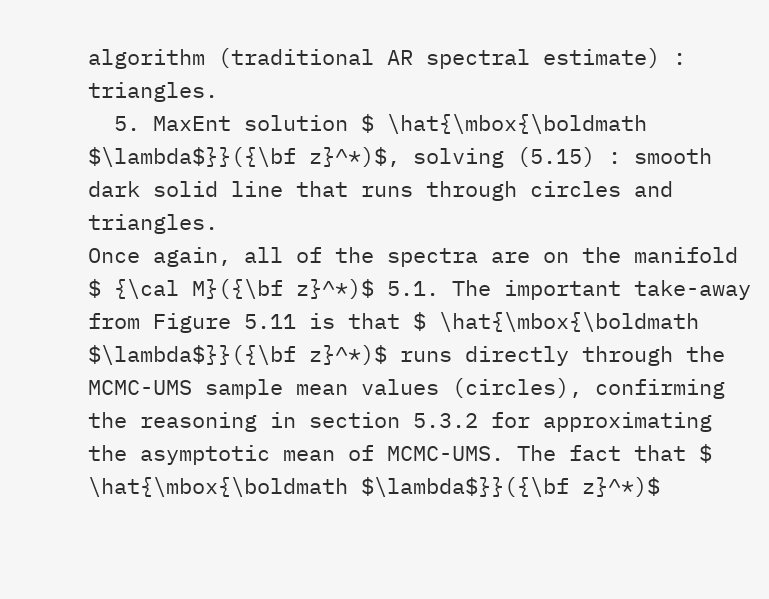algorithm (traditional AR spectral estimate) : triangles.
  5. MaxEnt solution $ \hat{\mbox{\boldmath $\lambda$}}({\bf z}^*)$, solving (5.15) : smooth dark solid line that runs through circles and triangles.
Once again, all of the spectra are on the manifold $ {\cal M}({\bf z}^*)$ 5.1. The important take-away from Figure 5.11 is that $ \hat{\mbox{\boldmath $\lambda$}}({\bf z}^*)$ runs directly through the MCMC-UMS sample mean values (circles), confirming the reasoning in section 5.3.2 for approximating the asymptotic mean of MCMC-UMS. The fact that $ \hat{\mbox{\boldmath $\lambda$}}({\bf z}^*)$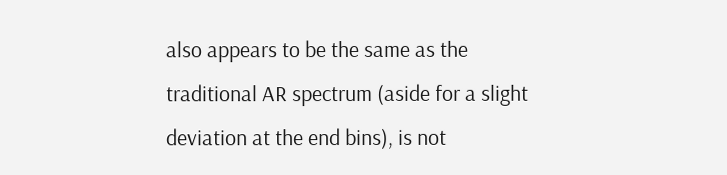also appears to be the same as the traditional AR spectrum (aside for a slight deviation at the end bins), is not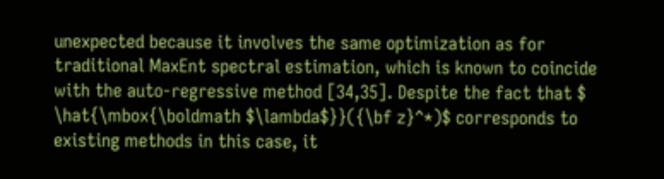unexpected because it involves the same optimization as for traditional MaxEnt spectral estimation, which is known to coincide with the auto-regressive method [34,35]. Despite the fact that $ \hat{\mbox{\boldmath $\lambda$}}({\bf z}^*)$ corresponds to existing methods in this case, it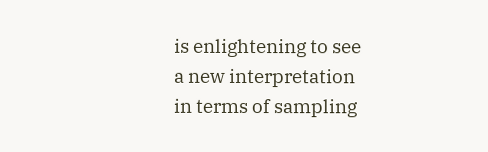is enlightening to see a new interpretation in terms of sampling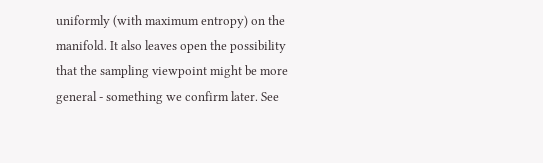uniformly (with maximum entropy) on the manifold. It also leaves open the possibility that the sampling viewpoint might be more general - something we confirm later. See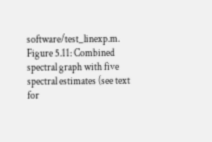software/test_linexp.m.
Figure 5.11: Combined spectral graph with five spectral estimates (see text for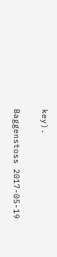key).

Baggenstoss 2017-05-19